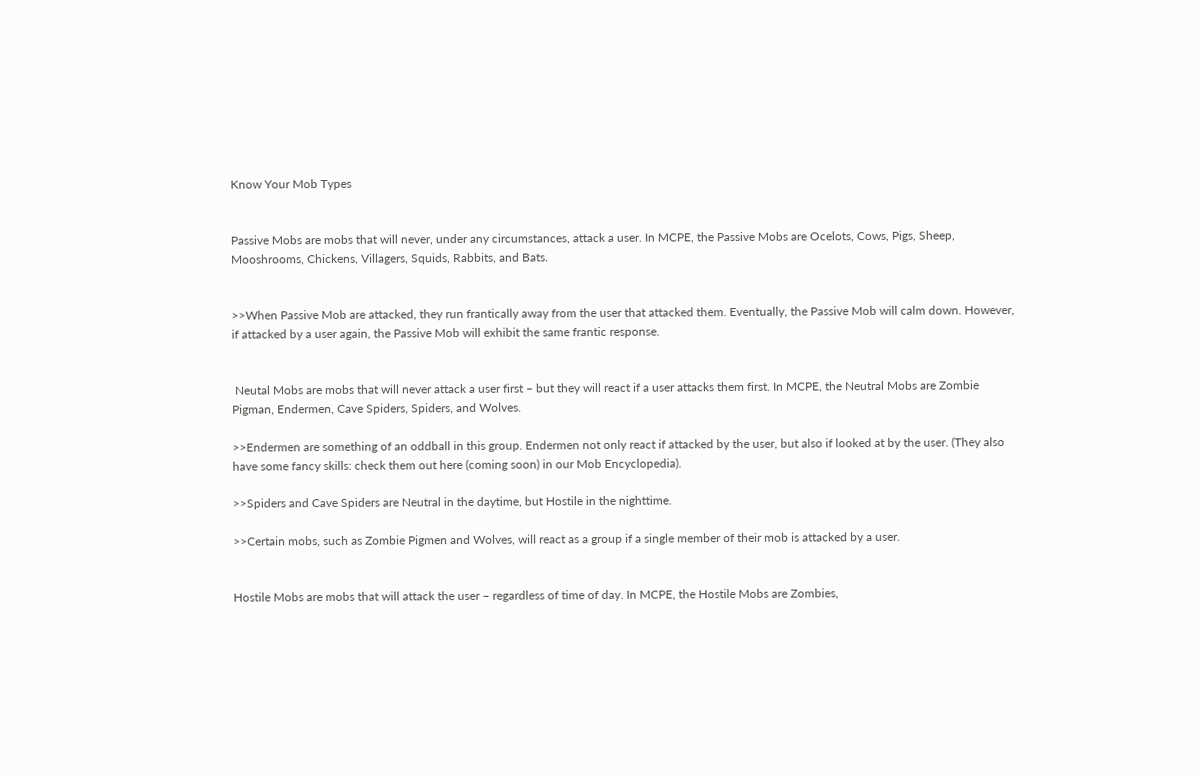Know Your Mob Types


Passive Mobs are mobs that will never, under any circumstances, attack a user. In MCPE, the Passive Mobs are Ocelots, Cows, Pigs, Sheep, Mooshrooms, Chickens, Villagers, Squids, Rabbits, and Bats.


>>When Passive Mob are attacked, they run frantically away from the user that attacked them. Eventually, the Passive Mob will calm down. However, if attacked by a user again, the Passive Mob will exhibit the same frantic response.


 Neutal Mobs are mobs that will never attack a user first – but they will react if a user attacks them first. In MCPE, the Neutral Mobs are Zombie Pigman, Endermen, Cave Spiders, Spiders, and Wolves.

>>Endermen are something of an oddball in this group. Endermen not only react if attacked by the user, but also if looked at by the user. (They also have some fancy skills: check them out here (coming soon) in our Mob Encyclopedia).

>>Spiders and Cave Spiders are Neutral in the daytime, but Hostile in the nighttime.

>>Certain mobs, such as Zombie Pigmen and Wolves, will react as a group if a single member of their mob is attacked by a user.


Hostile Mobs are mobs that will attack the user – regardless of time of day. In MCPE, the Hostile Mobs are Zombies,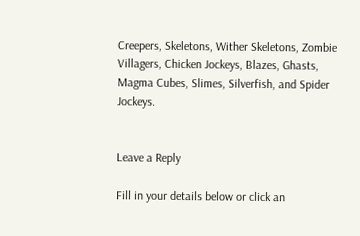Creepers, Skeletons, Wither Skeletons, Zombie Villagers, Chicken Jockeys, Blazes, Ghasts, Magma Cubes, Slimes, Silverfish, and Spider Jockeys.


Leave a Reply

Fill in your details below or click an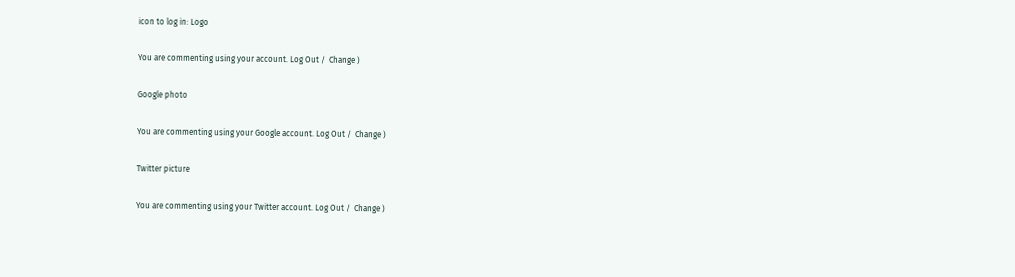icon to log in: Logo

You are commenting using your account. Log Out /  Change )

Google photo

You are commenting using your Google account. Log Out /  Change )

Twitter picture

You are commenting using your Twitter account. Log Out /  Change )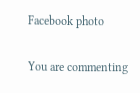Facebook photo

You are commenting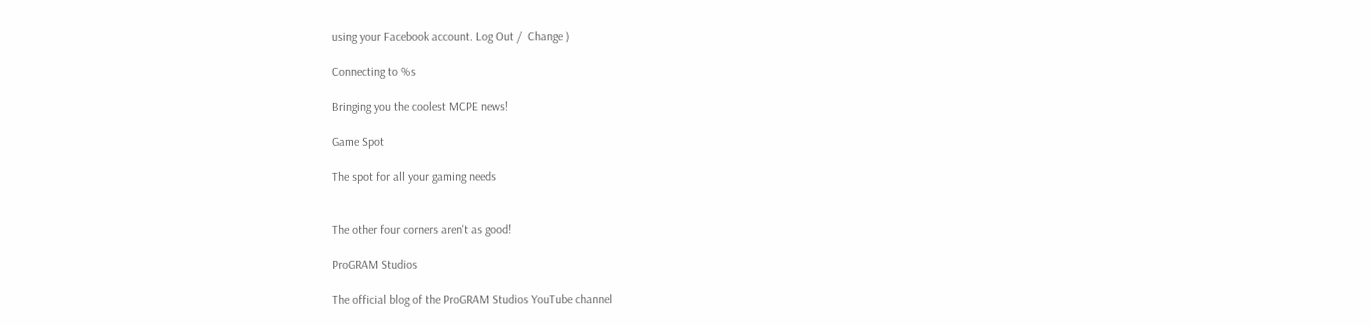using your Facebook account. Log Out /  Change )

Connecting to %s

Bringing you the coolest MCPE news!

Game Spot

The spot for all your gaming needs


The other four corners aren't as good!

ProGRAM Studios

The official blog of the ProGRAM Studios YouTube channel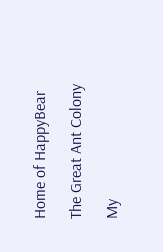Home of HappyBear

The Great Ant Colony

My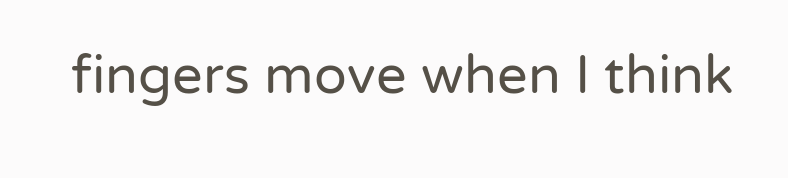fingers move when I think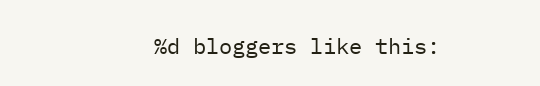%d bloggers like this: